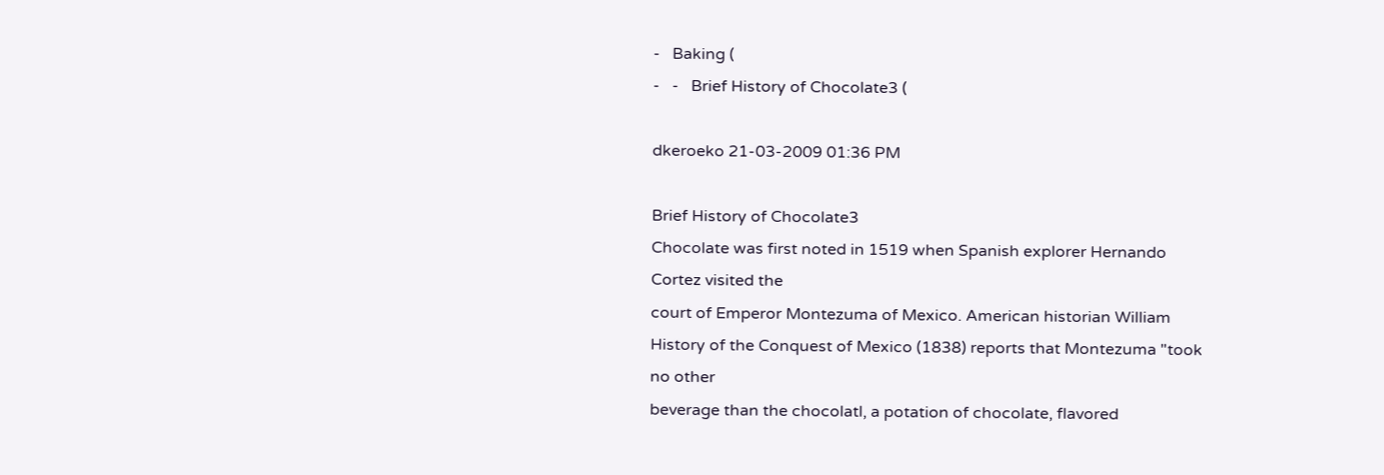-   Baking (
-   -   Brief History of Chocolate3 (

dkeroeko 21-03-2009 01:36 PM

Brief History of Chocolate3
Chocolate was first noted in 1519 when Spanish explorer Hernando
Cortez visited the
court of Emperor Montezuma of Mexico. American historian William
History of the Conquest of Mexico (1838) reports that Montezuma "took
no other
beverage than the chocolatl, a potation of chocolate, flavored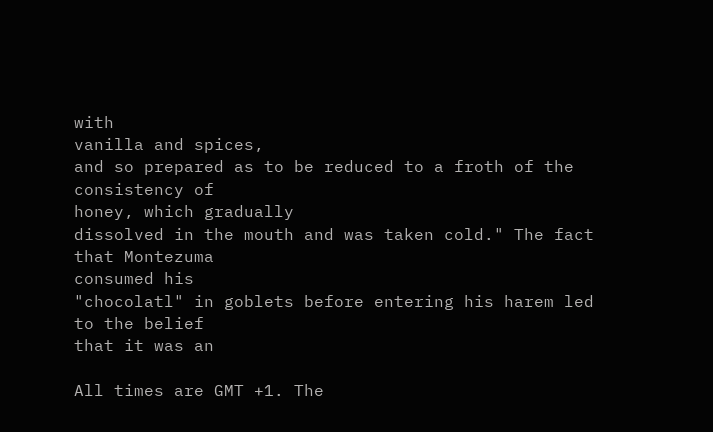with
vanilla and spices,
and so prepared as to be reduced to a froth of the consistency of
honey, which gradually
dissolved in the mouth and was taken cold." The fact that Montezuma
consumed his
"chocolatl" in goblets before entering his harem led to the belief
that it was an

All times are GMT +1. The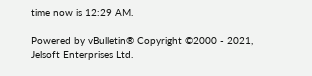time now is 12:29 AM.

Powered by vBulletin® Copyright ©2000 - 2021, Jelsoft Enterprises Ltd.